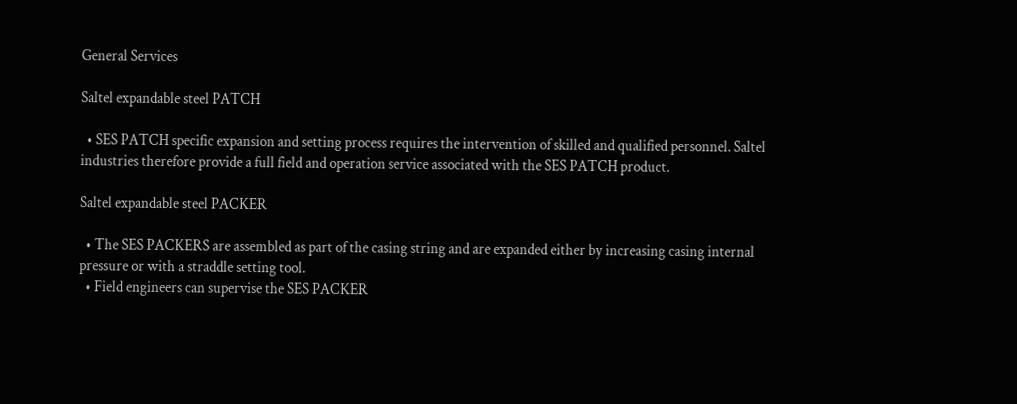General Services

Saltel expandable steel PATCH

  • SES PATCH specific expansion and setting process requires the intervention of skilled and qualified personnel. Saltel industries therefore provide a full field and operation service associated with the SES PATCH product.

Saltel expandable steel PACKER

  • The SES PACKERS are assembled as part of the casing string and are expanded either by increasing casing internal pressure or with a straddle setting tool.
  • Field engineers can supervise the SES PACKER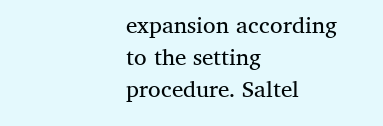expansion according to the setting procedure. Saltel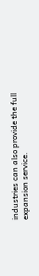industries can also provide the full expansion service.